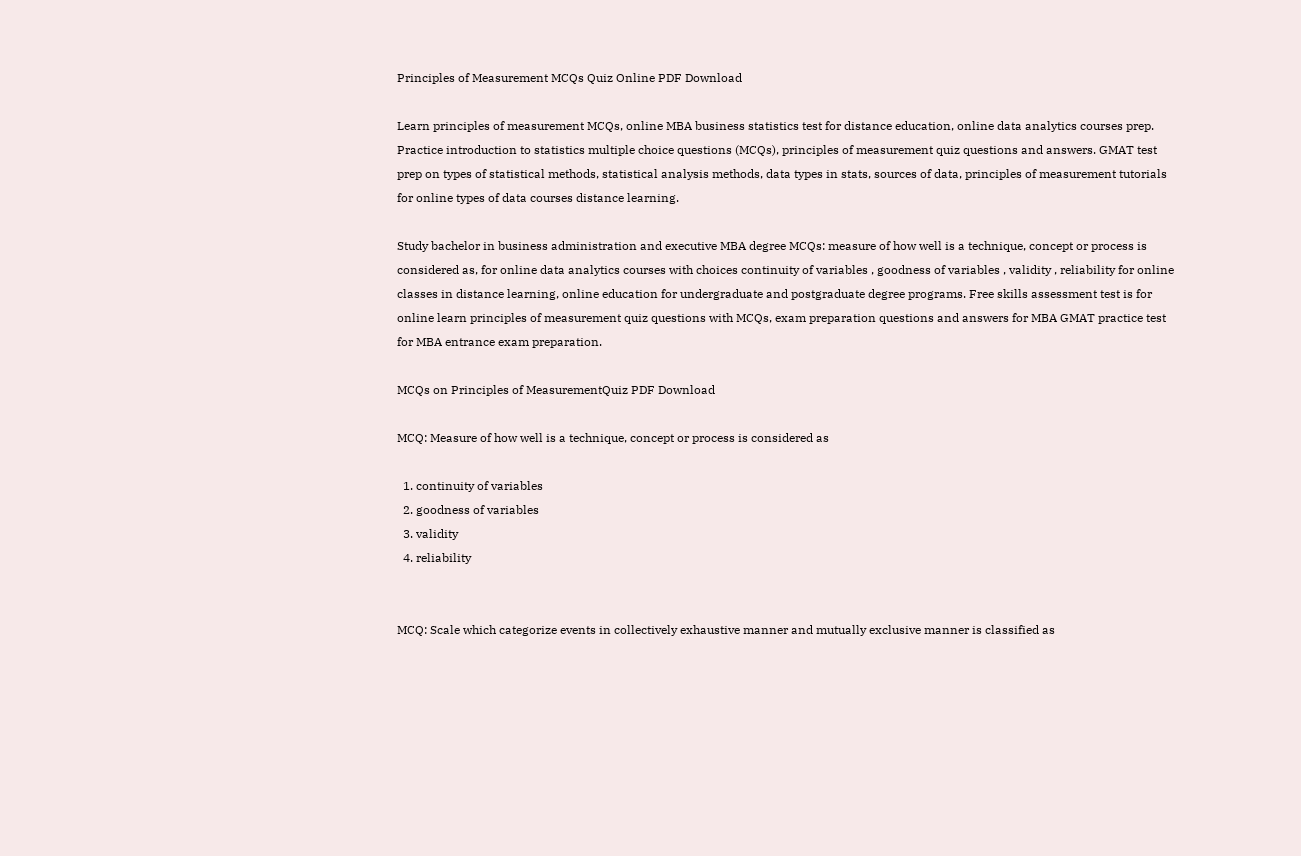Principles of Measurement MCQs Quiz Online PDF Download

Learn principles of measurement MCQs, online MBA business statistics test for distance education, online data analytics courses prep. Practice introduction to statistics multiple choice questions (MCQs), principles of measurement quiz questions and answers. GMAT test prep on types of statistical methods, statistical analysis methods, data types in stats, sources of data, principles of measurement tutorials for online types of data courses distance learning.

Study bachelor in business administration and executive MBA degree MCQs: measure of how well is a technique, concept or process is considered as, for online data analytics courses with choices continuity of variables , goodness of variables , validity , reliability for online classes in distance learning, online education for undergraduate and postgraduate degree programs. Free skills assessment test is for online learn principles of measurement quiz questions with MCQs, exam preparation questions and answers for MBA GMAT practice test for MBA entrance exam preparation.

MCQs on Principles of MeasurementQuiz PDF Download

MCQ: Measure of how well is a technique, concept or process is considered as

  1. continuity of variables
  2. goodness of variables
  3. validity
  4. reliability


MCQ: Scale which categorize events in collectively exhaustive manner and mutually exclusive manner is classified as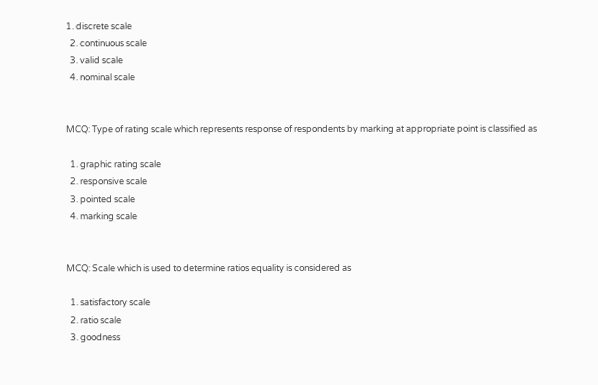1. discrete scale
  2. continuous scale
  3. valid scale
  4. nominal scale


MCQ: Type of rating scale which represents response of respondents by marking at appropriate point is classified as

  1. graphic rating scale
  2. responsive scale
  3. pointed scale
  4. marking scale


MCQ: Scale which is used to determine ratios equality is considered as

  1. satisfactory scale
  2. ratio scale
  3. goodness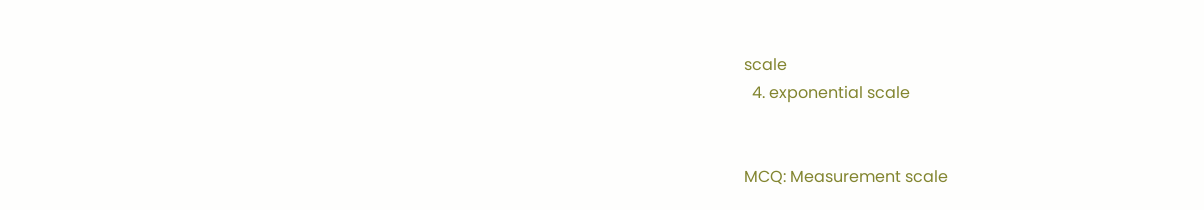scale
  4. exponential scale


MCQ: Measurement scale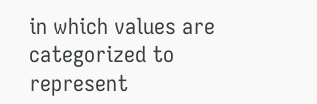in which values are categorized to represent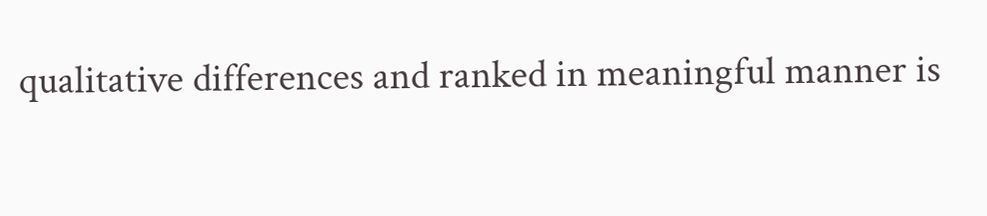qualitative differences and ranked in meaningful manner is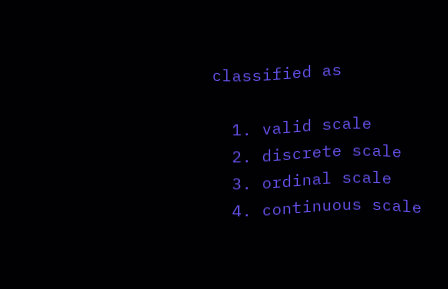classified as

  1. valid scale
  2. discrete scale
  3. ordinal scale
  4. continuous scale